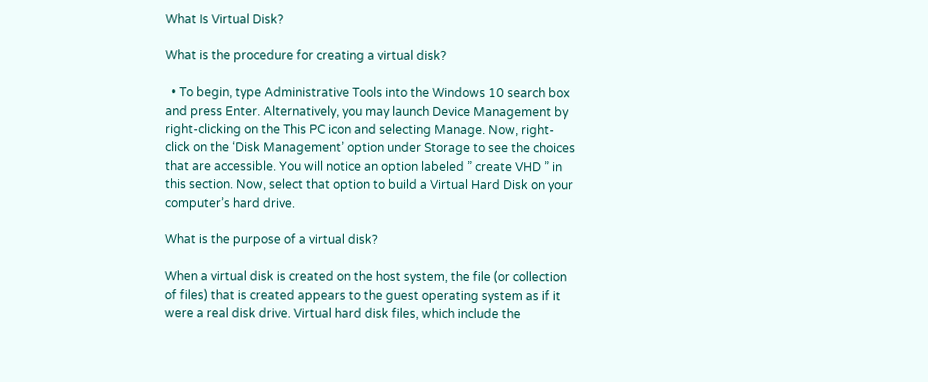What Is Virtual Disk?

What is the procedure for creating a virtual disk?

  • To begin, type Administrative Tools into the Windows 10 search box and press Enter. Alternatively, you may launch Device Management by right-clicking on the This PC icon and selecting Manage. Now, right-click on the ‘Disk Management’ option under Storage to see the choices that are accessible. You will notice an option labeled ” create VHD ” in this section. Now, select that option to build a Virtual Hard Disk on your computer’s hard drive.

What is the purpose of a virtual disk?

When a virtual disk is created on the host system, the file (or collection of files) that is created appears to the guest operating system as if it were a real disk drive. Virtual hard disk files, which include the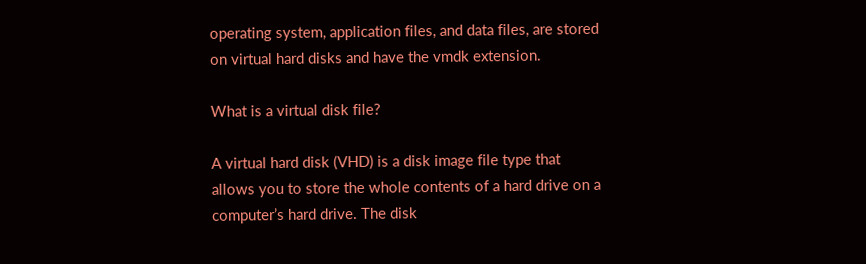operating system, application files, and data files, are stored on virtual hard disks and have the vmdk extension.

What is a virtual disk file?

A virtual hard disk (VHD) is a disk image file type that allows you to store the whole contents of a hard drive on a computer’s hard drive. The disk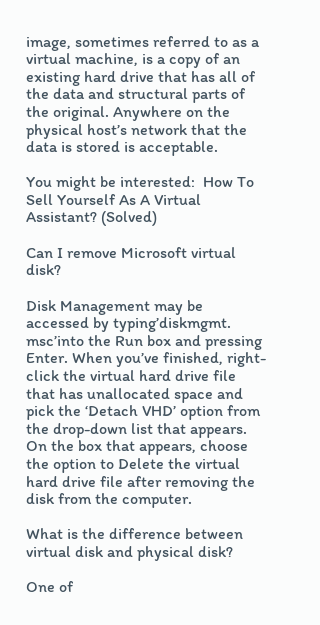image, sometimes referred to as a virtual machine, is a copy of an existing hard drive that has all of the data and structural parts of the original. Anywhere on the physical host’s network that the data is stored is acceptable.

You might be interested:  How To Sell Yourself As A Virtual Assistant? (Solved)

Can I remove Microsoft virtual disk?

Disk Management may be accessed by typing’diskmgmt. msc’into the Run box and pressing Enter. When you’ve finished, right-click the virtual hard drive file that has unallocated space and pick the ‘Detach VHD’ option from the drop-down list that appears. On the box that appears, choose the option to Delete the virtual hard drive file after removing the disk from the computer.

What is the difference between virtual disk and physical disk?

One of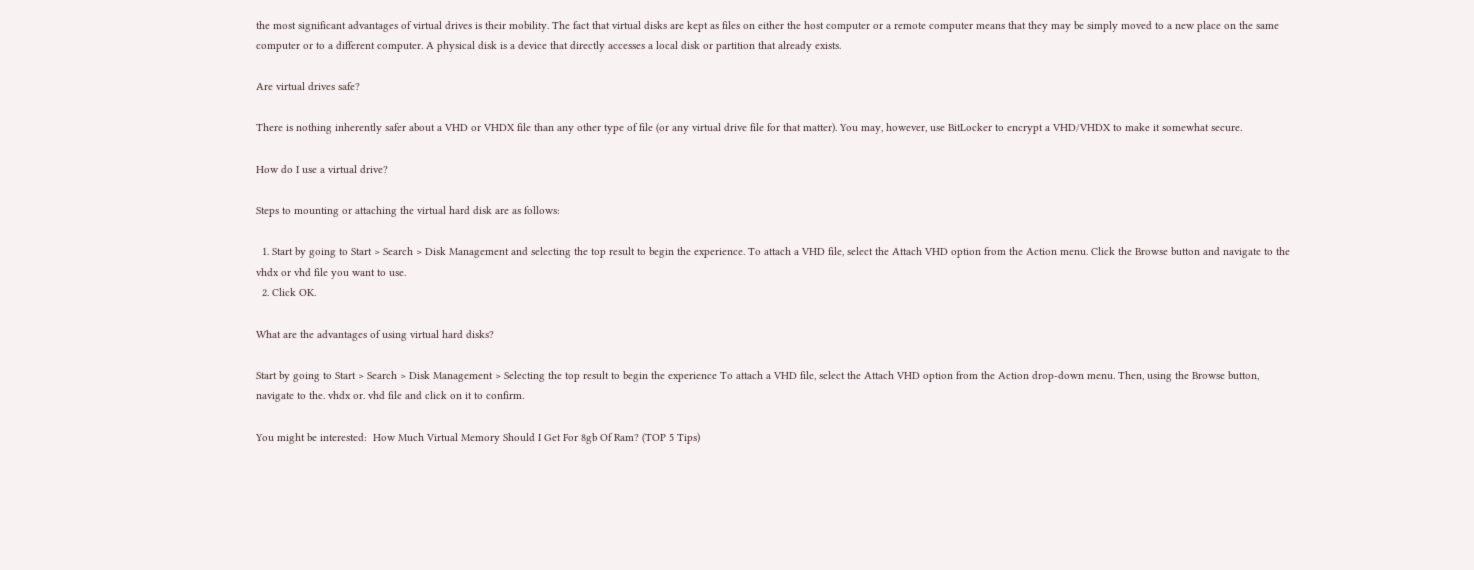the most significant advantages of virtual drives is their mobility. The fact that virtual disks are kept as files on either the host computer or a remote computer means that they may be simply moved to a new place on the same computer or to a different computer. A physical disk is a device that directly accesses a local disk or partition that already exists.

Are virtual drives safe?

There is nothing inherently safer about a VHD or VHDX file than any other type of file (or any virtual drive file for that matter). You may, however, use BitLocker to encrypt a VHD/VHDX to make it somewhat secure.

How do I use a virtual drive?

Steps to mounting or attaching the virtual hard disk are as follows:

  1. Start by going to Start > Search > Disk Management and selecting the top result to begin the experience. To attach a VHD file, select the Attach VHD option from the Action menu. Click the Browse button and navigate to the vhdx or vhd file you want to use.
  2. Click OK.

What are the advantages of using virtual hard disks?

Start by going to Start > Search > Disk Management > Selecting the top result to begin the experience To attach a VHD file, select the Attach VHD option from the Action drop-down menu. Then, using the Browse button, navigate to the. vhdx or. vhd file and click on it to confirm.

You might be interested:  How Much Virtual Memory Should I Get For 8gb Of Ram? (TOP 5 Tips)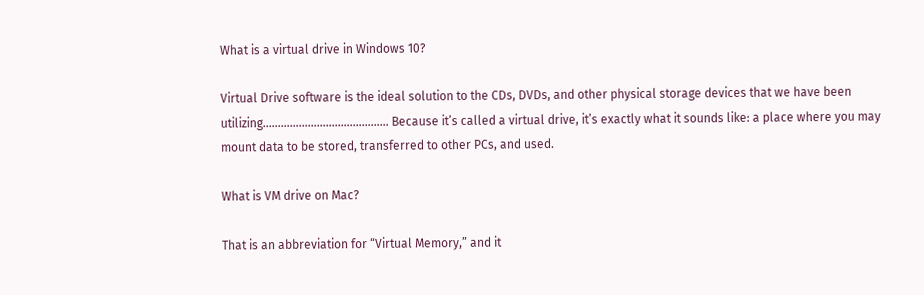What is a virtual drive in Windows 10?

Virtual Drive software is the ideal solution to the CDs, DVDs, and other physical storage devices that we have been utilizing…………………………………… Because it’s called a virtual drive, it’s exactly what it sounds like: a place where you may mount data to be stored, transferred to other PCs, and used.

What is VM drive on Mac?

That is an abbreviation for “Virtual Memory,” and it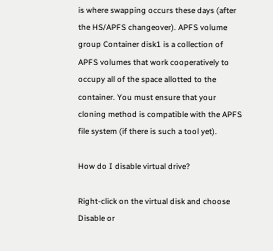is where swapping occurs these days (after the HS/APFS changeover). APFS volume group Container disk1 is a collection of APFS volumes that work cooperatively to occupy all of the space allotted to the container. You must ensure that your cloning method is compatible with the APFS file system (if there is such a tool yet).

How do I disable virtual drive?

Right-click on the virtual disk and choose Disable or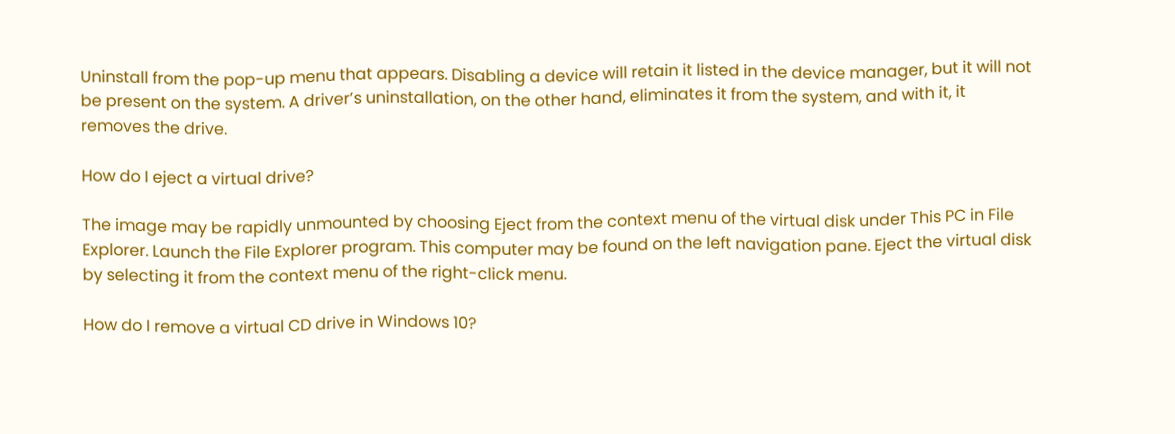Uninstall from the pop-up menu that appears. Disabling a device will retain it listed in the device manager, but it will not be present on the system. A driver’s uninstallation, on the other hand, eliminates it from the system, and with it, it removes the drive.

How do I eject a virtual drive?

The image may be rapidly unmounted by choosing Eject from the context menu of the virtual disk under This PC in File Explorer. Launch the File Explorer program. This computer may be found on the left navigation pane. Eject the virtual disk by selecting it from the context menu of the right-click menu.

How do I remove a virtual CD drive in Windows 10?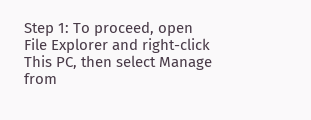Step 1: To proceed, open File Explorer and right-click This PC, then select Manage from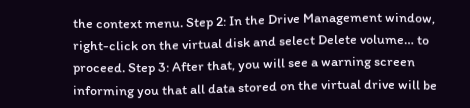the context menu. Step 2: In the Drive Management window, right-click on the virtual disk and select Delete volume… to proceed. Step 3: After that, you will see a warning screen informing you that all data stored on the virtual drive will be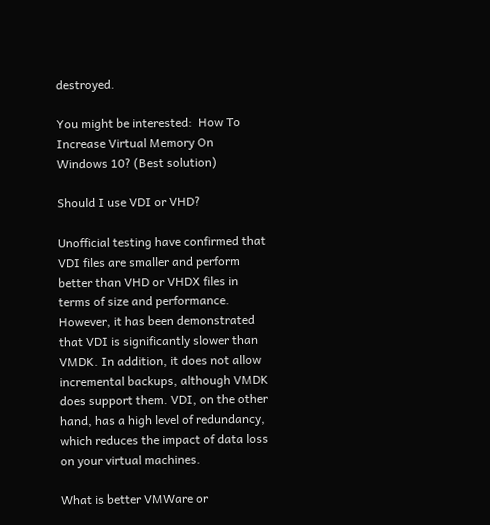destroyed.

You might be interested:  How To Increase Virtual Memory On Windows 10? (Best solution)

Should I use VDI or VHD?

Unofficial testing have confirmed that VDI files are smaller and perform better than VHD or VHDX files in terms of size and performance. However, it has been demonstrated that VDI is significantly slower than VMDK. In addition, it does not allow incremental backups, although VMDK does support them. VDI, on the other hand, has a high level of redundancy, which reduces the impact of data loss on your virtual machines.

What is better VMWare or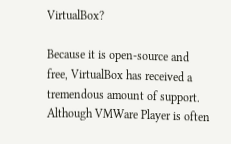VirtualBox?

Because it is open-source and free, VirtualBox has received a tremendous amount of support. Although VMWare Player is often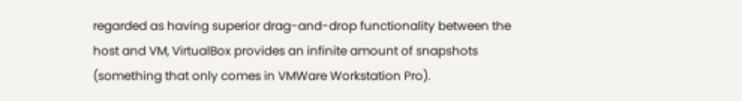regarded as having superior drag-and-drop functionality between the host and VM, VirtualBox provides an infinite amount of snapshots (something that only comes in VMWare Workstation Pro).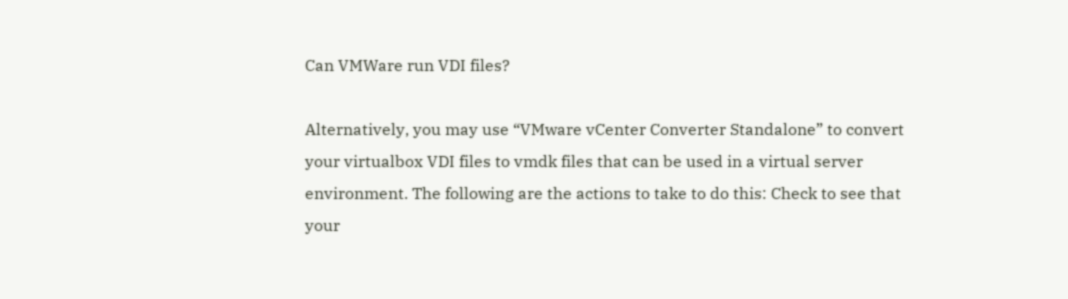Can VMWare run VDI files?

Alternatively, you may use “VMware vCenter Converter Standalone” to convert your virtualbox VDI files to vmdk files that can be used in a virtual server environment. The following are the actions to take to do this: Check to see that your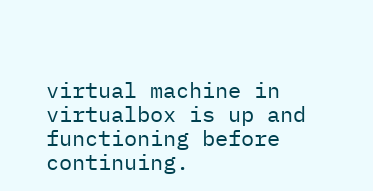virtual machine in virtualbox is up and functioning before continuing.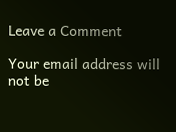Leave a Comment

Your email address will not be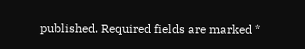published. Required fields are marked *